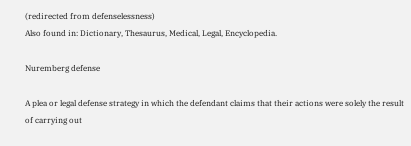(redirected from defenselessness)
Also found in: Dictionary, Thesaurus, Medical, Legal, Encyclopedia.

Nuremberg defense

A plea or legal defense strategy in which the defendant claims that their actions were solely the result of carrying out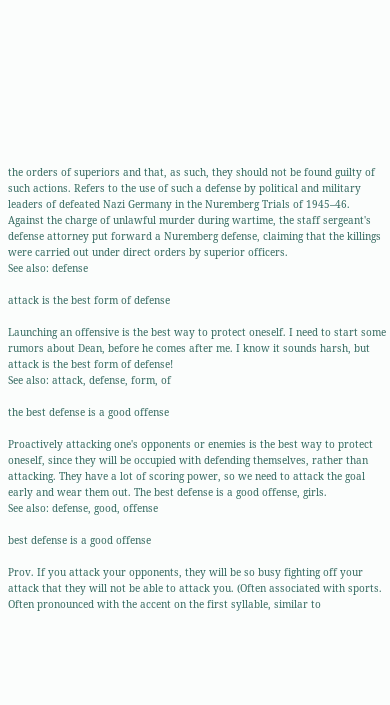the orders of superiors and that, as such, they should not be found guilty of such actions. Refers to the use of such a defense by political and military leaders of defeated Nazi Germany in the Nuremberg Trials of 1945–46. Against the charge of unlawful murder during wartime, the staff sergeant's defense attorney put forward a Nuremberg defense, claiming that the killings were carried out under direct orders by superior officers.
See also: defense

attack is the best form of defense

Launching an offensive is the best way to protect oneself. I need to start some rumors about Dean, before he comes after me. I know it sounds harsh, but attack is the best form of defense!
See also: attack, defense, form, of

the best defense is a good offense

Proactively attacking one's opponents or enemies is the best way to protect oneself, since they will be occupied with defending themselves, rather than attacking. They have a lot of scoring power, so we need to attack the goal early and wear them out. The best defense is a good offense, girls.
See also: defense, good, offense

best defense is a good offense

Prov. If you attack your opponents, they will be so busy fighting off your attack that they will not be able to attack you. (Often associated with sports. Often pronounced with the accent on the first syllable, similar to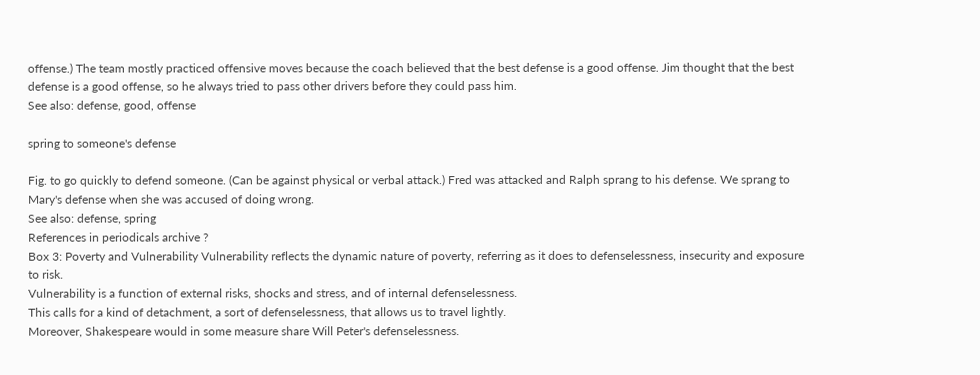offense.) The team mostly practiced offensive moves because the coach believed that the best defense is a good offense. Jim thought that the best defense is a good offense, so he always tried to pass other drivers before they could pass him.
See also: defense, good, offense

spring to someone's defense

Fig. to go quickly to defend someone. (Can be against physical or verbal attack.) Fred was attacked and Ralph sprang to his defense. We sprang to Mary's defense when she was accused of doing wrong.
See also: defense, spring
References in periodicals archive ?
Box 3: Poverty and Vulnerability Vulnerability reflects the dynamic nature of poverty, referring as it does to defenselessness, insecurity and exposure to risk.
Vulnerability is a function of external risks, shocks and stress, and of internal defenselessness.
This calls for a kind of detachment, a sort of defenselessness, that allows us to travel lightly.
Moreover, Shakespeare would in some measure share Will Peter's defenselessness.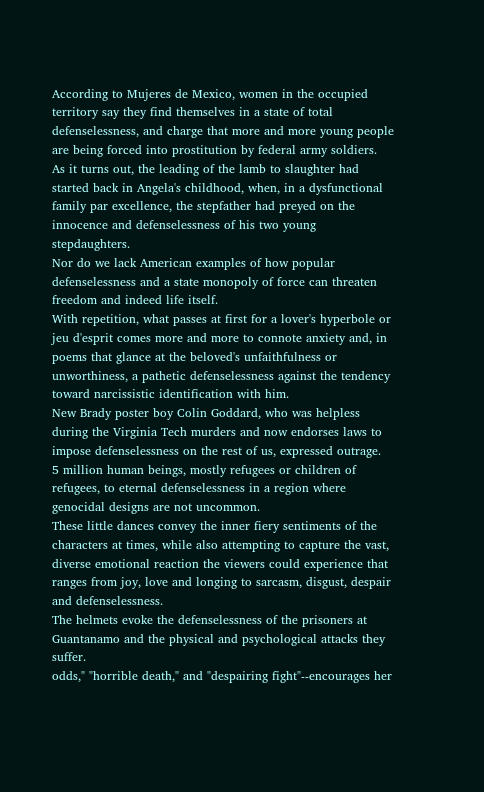According to Mujeres de Mexico, women in the occupied territory say they find themselves in a state of total defenselessness, and charge that more and more young people are being forced into prostitution by federal army soldiers.
As it turns out, the leading of the lamb to slaughter had started back in Angela's childhood, when, in a dysfunctional family par excellence, the stepfather had preyed on the innocence and defenselessness of his two young stepdaughters.
Nor do we lack American examples of how popular defenselessness and a state monopoly of force can threaten freedom and indeed life itself.
With repetition, what passes at first for a lover's hyperbole or jeu d'esprit comes more and more to connote anxiety and, in poems that glance at the beloved's unfaithfulness or unworthiness, a pathetic defenselessness against the tendency toward narcissistic identification with him.
New Brady poster boy Colin Goddard, who was helpless during the Virginia Tech murders and now endorses laws to impose defenselessness on the rest of us, expressed outrage.
5 million human beings, mostly refugees or children of refugees, to eternal defenselessness in a region where genocidal designs are not uncommon.
These little dances convey the inner fiery sentiments of the characters at times, while also attempting to capture the vast, diverse emotional reaction the viewers could experience that ranges from joy, love and longing to sarcasm, disgust, despair and defenselessness.
The helmets evoke the defenselessness of the prisoners at Guantanamo and the physical and psychological attacks they suffer.
odds," "horrible death," and "despairing fight"--encourages her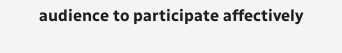audience to participate affectively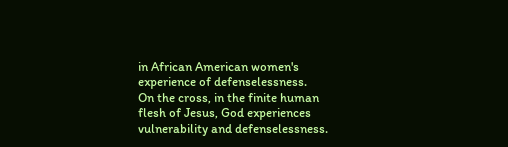in African American women's experience of defenselessness.
On the cross, in the finite human flesh of Jesus, God experiences vulnerability and defenselessness.